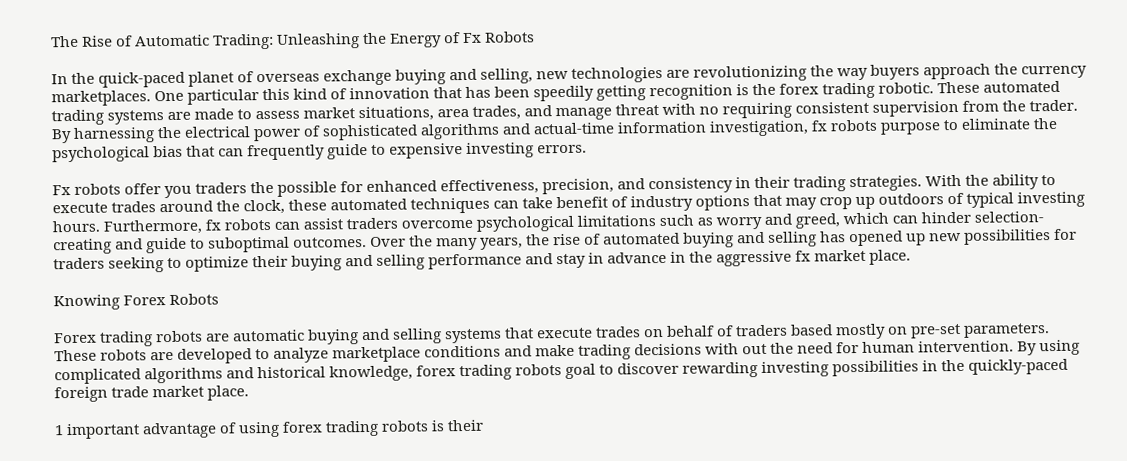The Rise of Automatic Trading: Unleashing the Energy of Fx Robots

In the quick-paced planet of overseas exchange buying and selling, new technologies are revolutionizing the way buyers approach the currency marketplaces. One particular this kind of innovation that has been speedily getting recognition is the forex trading robotic. These automated trading systems are made to assess market situations, area trades, and manage threat with no requiring consistent supervision from the trader. By harnessing the electrical power of sophisticated algorithms and actual-time information investigation, fx robots purpose to eliminate the psychological bias that can frequently guide to expensive investing errors.

Fx robots offer you traders the possible for enhanced effectiveness, precision, and consistency in their trading strategies. With the ability to execute trades around the clock, these automated techniques can take benefit of industry options that may crop up outdoors of typical investing hours. Furthermore, fx robots can assist traders overcome psychological limitations such as worry and greed, which can hinder selection-creating and guide to suboptimal outcomes. Over the many years, the rise of automated buying and selling has opened up new possibilities for traders seeking to optimize their buying and selling performance and stay in advance in the aggressive fx market place.

Knowing Forex Robots

Forex trading robots are automatic buying and selling systems that execute trades on behalf of traders based mostly on pre-set parameters. These robots are developed to analyze marketplace conditions and make trading decisions with out the need for human intervention. By using complicated algorithms and historical knowledge, forex trading robots goal to discover rewarding investing possibilities in the quickly-paced foreign trade market place.

1 important advantage of using forex trading robots is their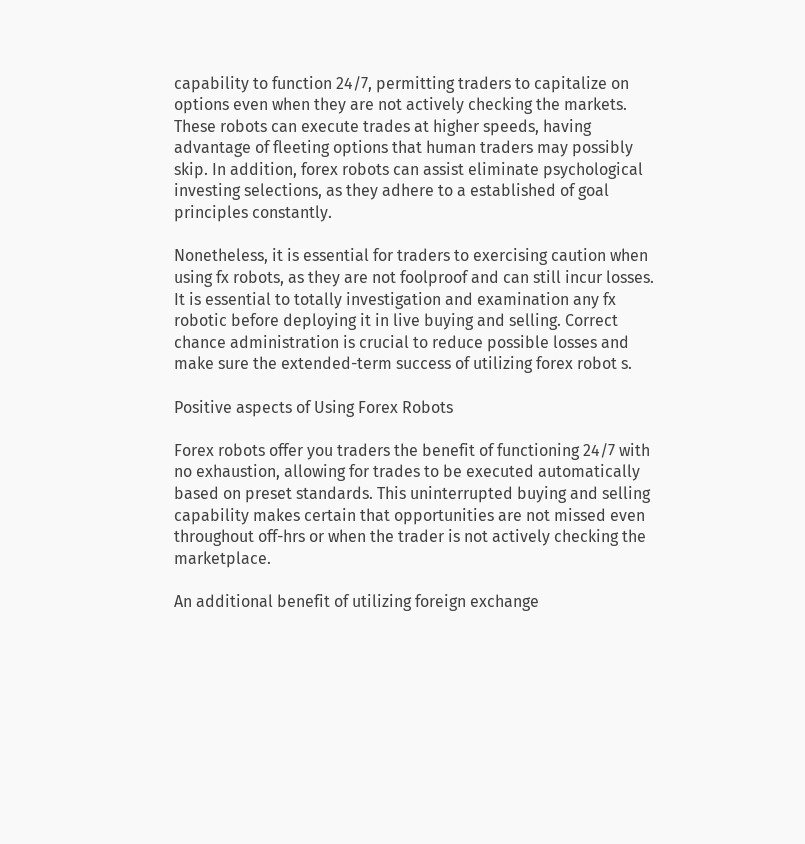capability to function 24/7, permitting traders to capitalize on options even when they are not actively checking the markets. These robots can execute trades at higher speeds, having advantage of fleeting options that human traders may possibly skip. In addition, forex robots can assist eliminate psychological investing selections, as they adhere to a established of goal principles constantly.

Nonetheless, it is essential for traders to exercising caution when using fx robots, as they are not foolproof and can still incur losses. It is essential to totally investigation and examination any fx robotic before deploying it in live buying and selling. Correct chance administration is crucial to reduce possible losses and make sure the extended-term success of utilizing forex robot s.

Positive aspects of Using Forex Robots

Forex robots offer you traders the benefit of functioning 24/7 with no exhaustion, allowing for trades to be executed automatically based on preset standards. This uninterrupted buying and selling capability makes certain that opportunities are not missed even throughout off-hrs or when the trader is not actively checking the marketplace.

An additional benefit of utilizing foreign exchange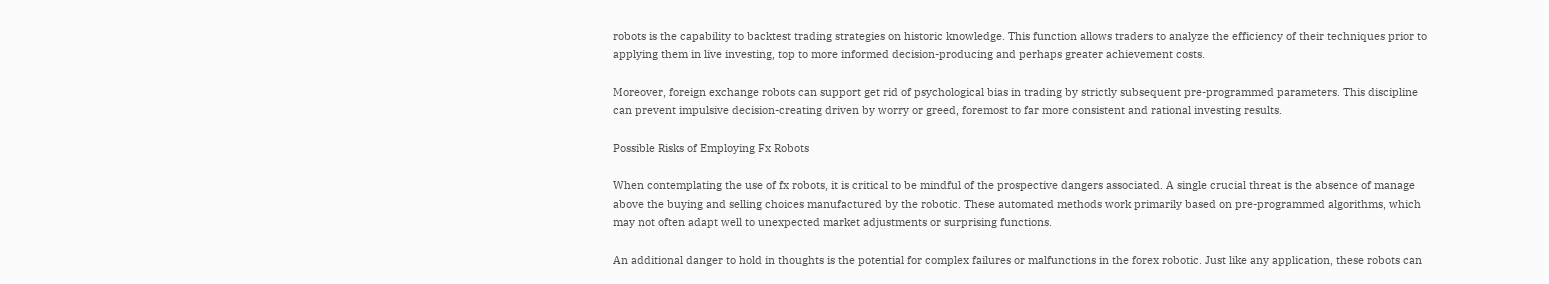robots is the capability to backtest trading strategies on historic knowledge. This function allows traders to analyze the efficiency of their techniques prior to applying them in live investing, top to more informed decision-producing and perhaps greater achievement costs.

Moreover, foreign exchange robots can support get rid of psychological bias in trading by strictly subsequent pre-programmed parameters. This discipline can prevent impulsive decision-creating driven by worry or greed, foremost to far more consistent and rational investing results.

Possible Risks of Employing Fx Robots

When contemplating the use of fx robots, it is critical to be mindful of the prospective dangers associated. A single crucial threat is the absence of manage above the buying and selling choices manufactured by the robotic. These automated methods work primarily based on pre-programmed algorithms, which may not often adapt well to unexpected market adjustments or surprising functions.

An additional danger to hold in thoughts is the potential for complex failures or malfunctions in the forex robotic. Just like any application, these robots can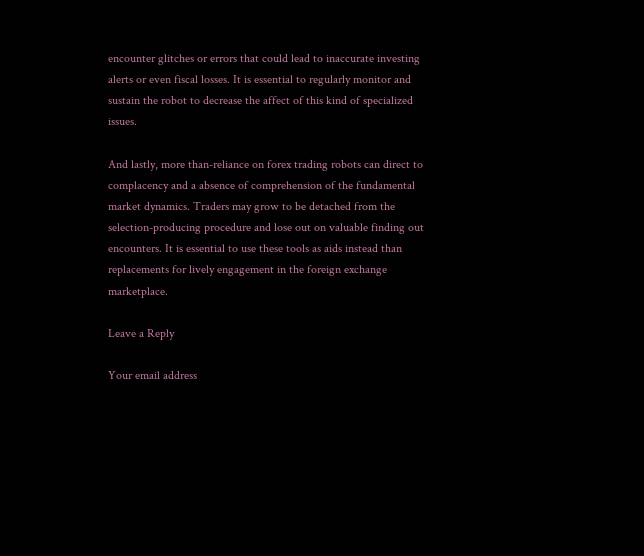encounter glitches or errors that could lead to inaccurate investing alerts or even fiscal losses. It is essential to regularly monitor and sustain the robot to decrease the affect of this kind of specialized issues.

And lastly, more than-reliance on forex trading robots can direct to complacency and a absence of comprehension of the fundamental market dynamics. Traders may grow to be detached from the selection-producing procedure and lose out on valuable finding out encounters. It is essential to use these tools as aids instead than replacements for lively engagement in the foreign exchange marketplace.

Leave a Reply

Your email address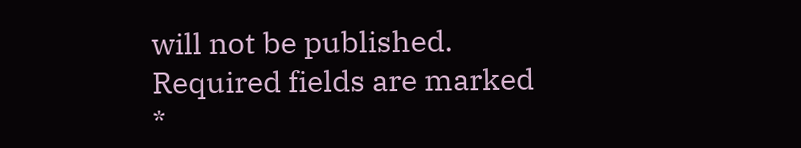will not be published. Required fields are marked *